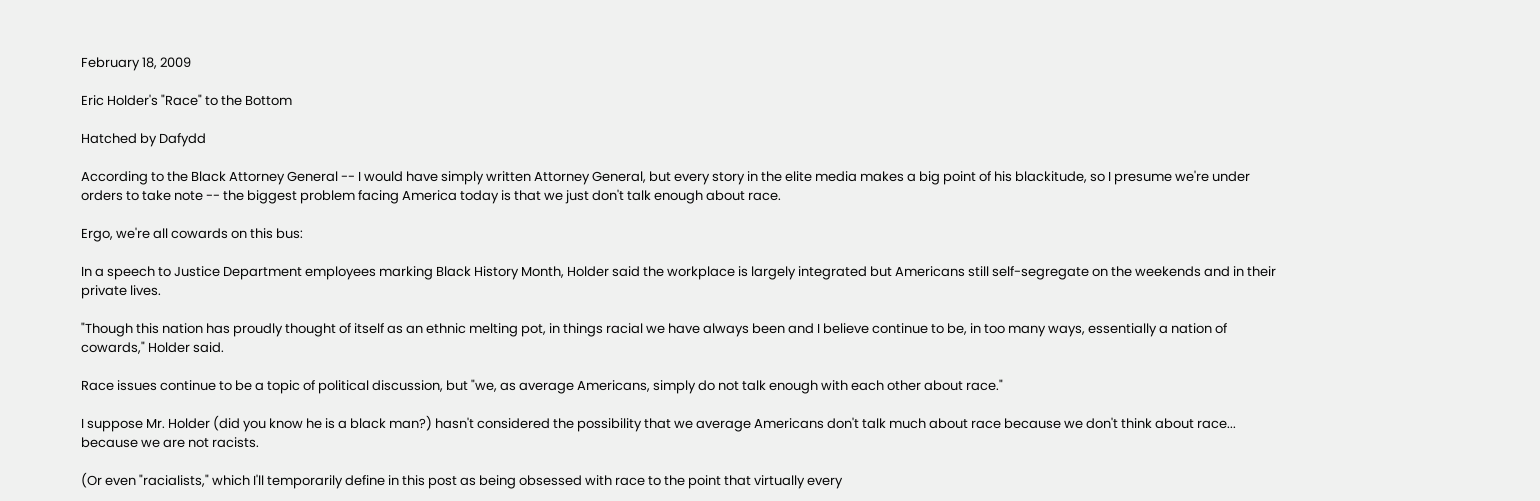February 18, 2009

Eric Holder's "Race" to the Bottom

Hatched by Dafydd

According to the Black Attorney General -- I would have simply written Attorney General, but every story in the elite media makes a big point of his blackitude, so I presume we're under orders to take note -- the biggest problem facing America today is that we just don't talk enough about race.

Ergo, we're all cowards on this bus:

In a speech to Justice Department employees marking Black History Month, Holder said the workplace is largely integrated but Americans still self-segregate on the weekends and in their private lives.

"Though this nation has proudly thought of itself as an ethnic melting pot, in things racial we have always been and I believe continue to be, in too many ways, essentially a nation of cowards," Holder said.

Race issues continue to be a topic of political discussion, but "we, as average Americans, simply do not talk enough with each other about race."

I suppose Mr. Holder (did you know he is a black man?) hasn't considered the possibility that we average Americans don't talk much about race because we don't think about race... because we are not racists.

(Or even "racialists," which I'll temporarily define in this post as being obsessed with race to the point that virtually every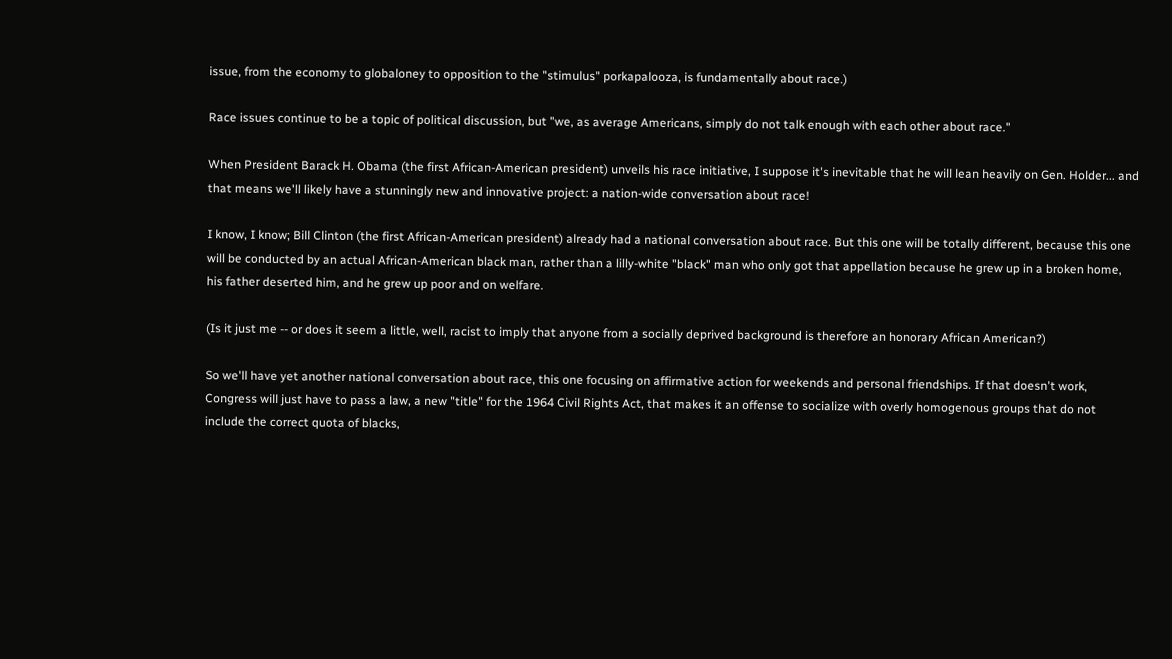issue, from the economy to globaloney to opposition to the "stimulus" porkapalooza, is fundamentally about race.)

Race issues continue to be a topic of political discussion, but "we, as average Americans, simply do not talk enough with each other about race."

When President Barack H. Obama (the first African-American president) unveils his race initiative, I suppose it's inevitable that he will lean heavily on Gen. Holder... and that means we'll likely have a stunningly new and innovative project: a nation-wide conversation about race!

I know, I know; Bill Clinton (the first African-American president) already had a national conversation about race. But this one will be totally different, because this one will be conducted by an actual African-American black man, rather than a lilly-white "black" man who only got that appellation because he grew up in a broken home, his father deserted him, and he grew up poor and on welfare.

(Is it just me -- or does it seem a little, well, racist to imply that anyone from a socially deprived background is therefore an honorary African American?)

So we'll have yet another national conversation about race, this one focusing on affirmative action for weekends and personal friendships. If that doesn't work, Congress will just have to pass a law, a new "title" for the 1964 Civil Rights Act, that makes it an offense to socialize with overly homogenous groups that do not include the correct quota of blacks,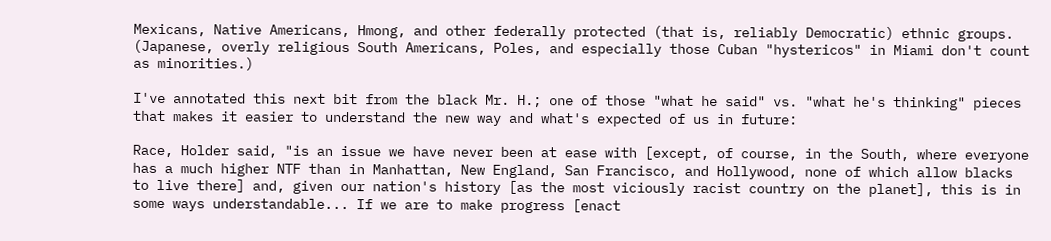Mexicans, Native Americans, Hmong, and other federally protected (that is, reliably Democratic) ethnic groups. (Japanese, overly religious South Americans, Poles, and especially those Cuban "hystericos" in Miami don't count as minorities.)

I've annotated this next bit from the black Mr. H.; one of those "what he said" vs. "what he's thinking" pieces that makes it easier to understand the new way and what's expected of us in future:

Race, Holder said, "is an issue we have never been at ease with [except, of course, in the South, where everyone has a much higher NTF than in Manhattan, New England, San Francisco, and Hollywood, none of which allow blacks to live there] and, given our nation's history [as the most viciously racist country on the planet], this is in some ways understandable... If we are to make progress [enact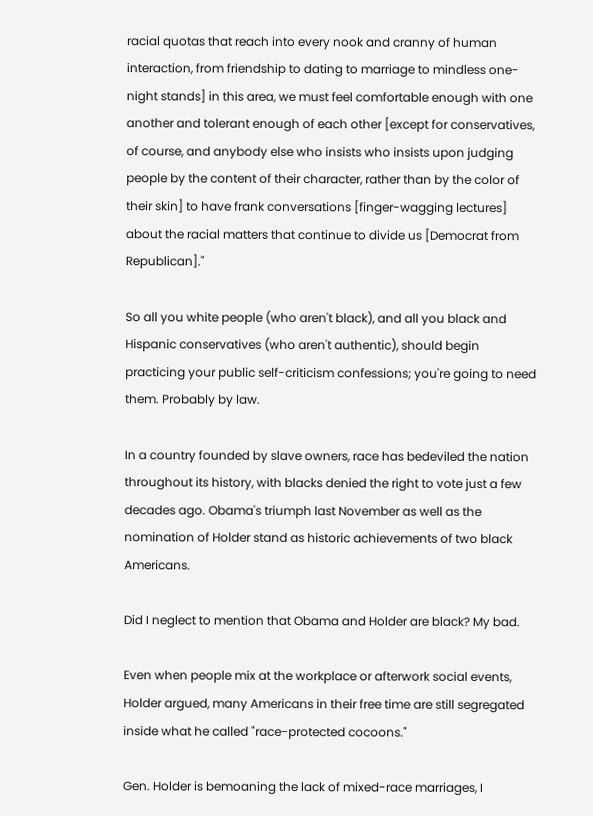racial quotas that reach into every nook and cranny of human interaction, from friendship to dating to marriage to mindless one-night stands] in this area, we must feel comfortable enough with one another and tolerant enough of each other [except for conservatives, of course, and anybody else who insists who insists upon judging people by the content of their character, rather than by the color of their skin] to have frank conversations [finger-wagging lectures] about the racial matters that continue to divide us [Democrat from Republican]."

So all you white people (who aren't black), and all you black and Hispanic conservatives (who aren't authentic), should begin practicing your public self-criticism confessions; you're going to need them. Probably by law.

In a country founded by slave owners, race has bedeviled the nation throughout its history, with blacks denied the right to vote just a few decades ago. Obama's triumph last November as well as the nomination of Holder stand as historic achievements of two black Americans.

Did I neglect to mention that Obama and Holder are black? My bad.

Even when people mix at the workplace or afterwork social events, Holder argued, many Americans in their free time are still segregated inside what he called "race-protected cocoons."

Gen. Holder is bemoaning the lack of mixed-race marriages, I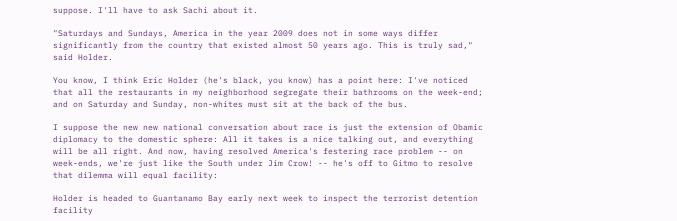suppose. I'll have to ask Sachi about it.

"Saturdays and Sundays, America in the year 2009 does not in some ways differ significantly from the country that existed almost 50 years ago. This is truly sad," said Holder.

You know, I think Eric Holder (he's black, you know) has a point here: I've noticed that all the restaurants in my neighborhood segregate their bathrooms on the week-end; and on Saturday and Sunday, non-whites must sit at the back of the bus.

I suppose the new new national conversation about race is just the extension of Obamic diplomacy to the domestic sphere: All it takes is a nice talking out, and everything will be all right. And now, having resolved America's festering race problem -- on week-ends, we're just like the South under Jim Crow! -- he's off to Gitmo to resolve that dilemma will equal facility:

Holder is headed to Guantanamo Bay early next week to inspect the terrorist detention facility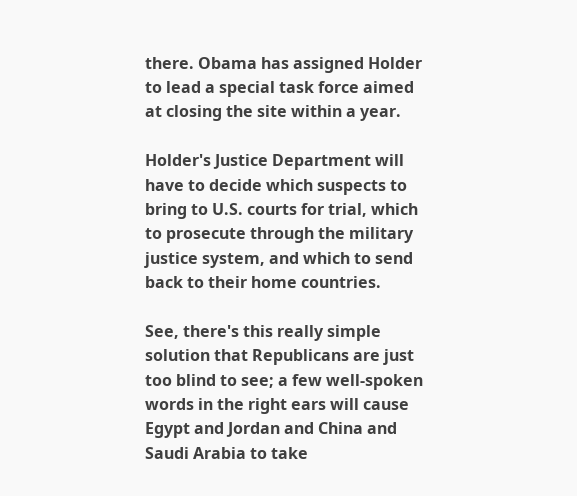there. Obama has assigned Holder to lead a special task force aimed at closing the site within a year.

Holder's Justice Department will have to decide which suspects to bring to U.S. courts for trial, which to prosecute through the military justice system, and which to send back to their home countries.

See, there's this really simple solution that Republicans are just too blind to see; a few well-spoken words in the right ears will cause Egypt and Jordan and China and Saudi Arabia to take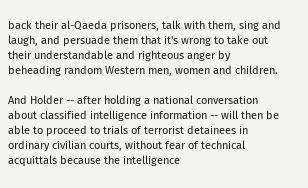back their al-Qaeda prisoners, talk with them, sing and laugh, and persuade them that it's wrong to take out their understandable and righteous anger by beheading random Western men, women and children.

And Holder -- after holding a national conversation about classified intelligence information -- will then be able to proceed to trials of terrorist detainees in ordinary civilian courts, without fear of technical acquittals because the intelligence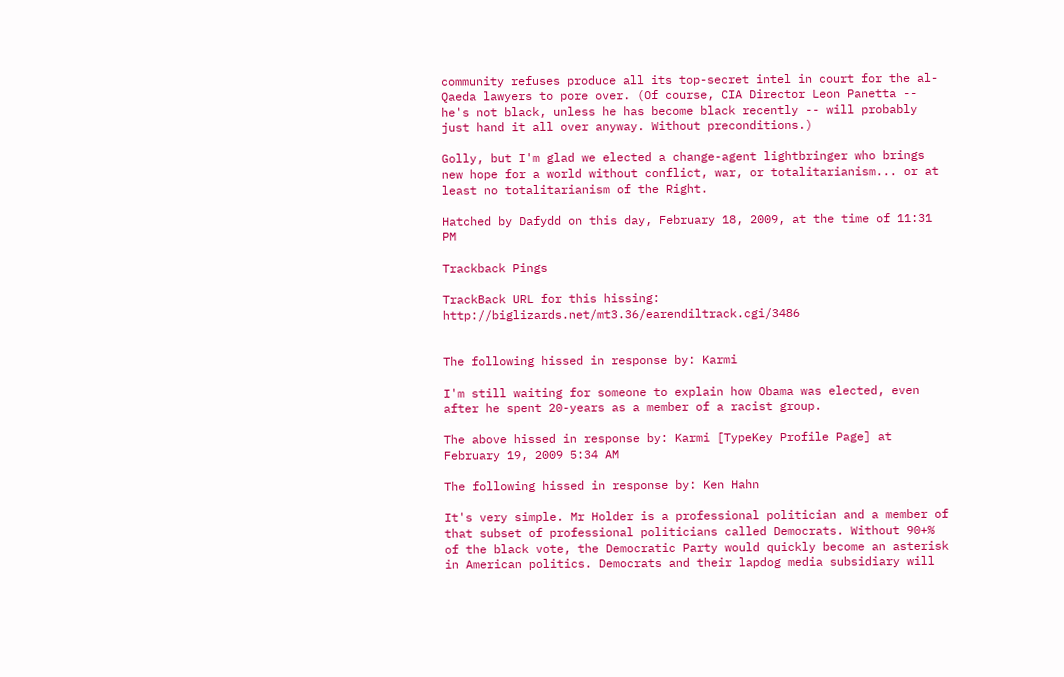community refuses produce all its top-secret intel in court for the al-Qaeda lawyers to pore over. (Of course, CIA Director Leon Panetta -- he's not black, unless he has become black recently -- will probably just hand it all over anyway. Without preconditions.)

Golly, but I'm glad we elected a change-agent lightbringer who brings new hope for a world without conflict, war, or totalitarianism... or at least no totalitarianism of the Right.

Hatched by Dafydd on this day, February 18, 2009, at the time of 11:31 PM

Trackback Pings

TrackBack URL for this hissing: http://biglizards.net/mt3.36/earendiltrack.cgi/3486


The following hissed in response by: Karmi

I'm still waiting for someone to explain how Obama was elected, even after he spent 20-years as a member of a racist group.

The above hissed in response by: Karmi [TypeKey Profile Page] at February 19, 2009 5:34 AM

The following hissed in response by: Ken Hahn

It's very simple. Mr Holder is a professional politician and a member of that subset of professional politicians called Democrats. Without 90+% of the black vote, the Democratic Party would quickly become an asterisk in American politics. Democrats and their lapdog media subsidiary will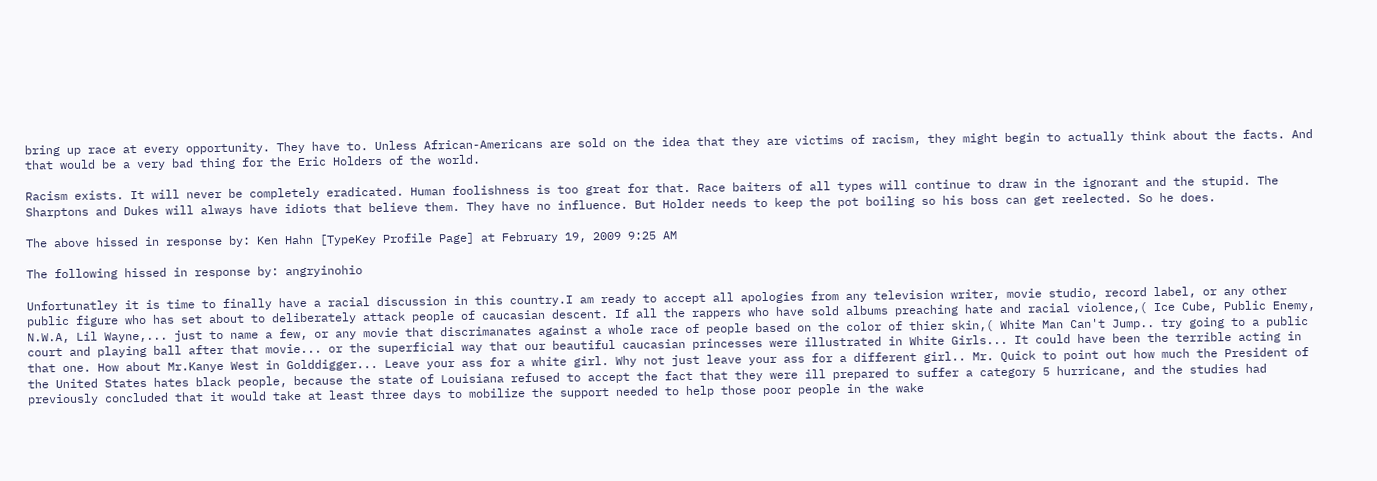bring up race at every opportunity. They have to. Unless African-Americans are sold on the idea that they are victims of racism, they might begin to actually think about the facts. And that would be a very bad thing for the Eric Holders of the world.

Racism exists. It will never be completely eradicated. Human foolishness is too great for that. Race baiters of all types will continue to draw in the ignorant and the stupid. The Sharptons and Dukes will always have idiots that believe them. They have no influence. But Holder needs to keep the pot boiling so his boss can get reelected. So he does.

The above hissed in response by: Ken Hahn [TypeKey Profile Page] at February 19, 2009 9:25 AM

The following hissed in response by: angryinohio

Unfortunatley it is time to finally have a racial discussion in this country.I am ready to accept all apologies from any television writer, movie studio, record label, or any other public figure who has set about to deliberately attack people of caucasian descent. If all the rappers who have sold albums preaching hate and racial violence,( Ice Cube, Public Enemy, N.W.A, Lil Wayne,... just to name a few, or any movie that discrimanates against a whole race of people based on the color of thier skin,( White Man Can't Jump.. try going to a public court and playing ball after that movie... or the superficial way that our beautiful caucasian princesses were illustrated in White Girls... It could have been the terrible acting in that one. How about Mr.Kanye West in Golddigger... Leave your ass for a white girl. Why not just leave your ass for a different girl.. Mr. Quick to point out how much the President of the United States hates black people, because the state of Louisiana refused to accept the fact that they were ill prepared to suffer a category 5 hurricane, and the studies had previously concluded that it would take at least three days to mobilize the support needed to help those poor people in the wake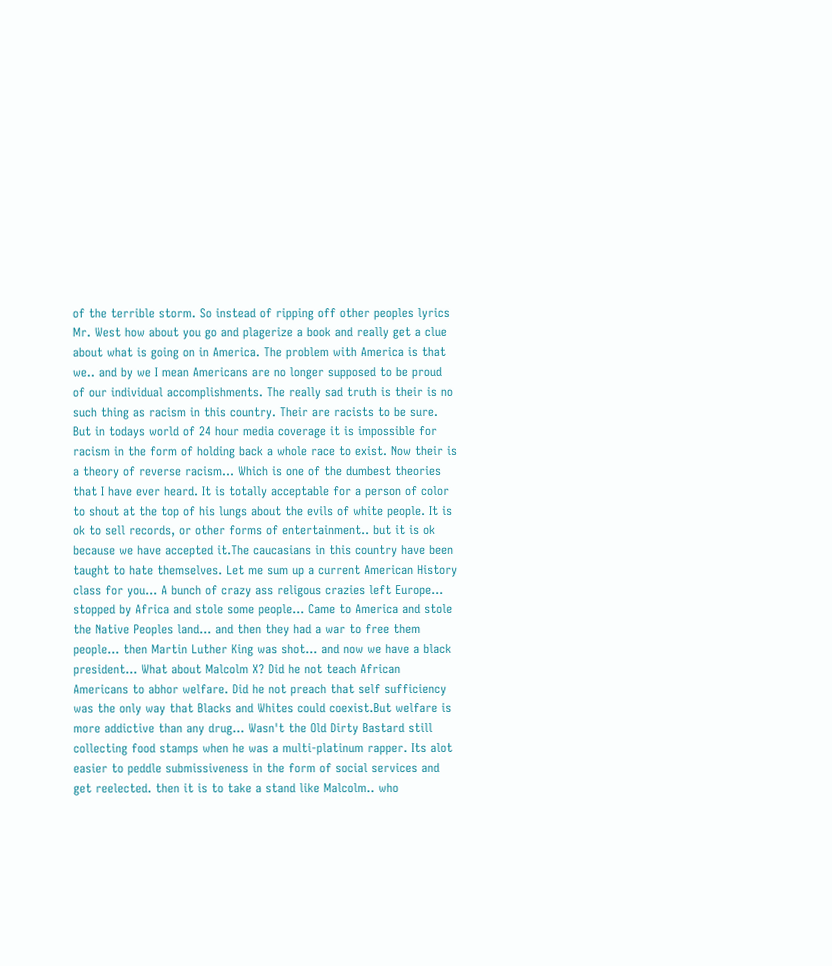of the terrible storm. So instead of ripping off other peoples lyrics Mr. West how about you go and plagerize a book and really get a clue about what is going on in America. The problem with America is that we.. and by we I mean Americans are no longer supposed to be proud of our individual accomplishments. The really sad truth is their is no such thing as racism in this country. Their are racists to be sure. But in todays world of 24 hour media coverage it is impossible for racism in the form of holding back a whole race to exist. Now their is a theory of reverse racism... Which is one of the dumbest theories that I have ever heard. It is totally acceptable for a person of color to shout at the top of his lungs about the evils of white people. It is ok to sell records, or other forms of entertainment.. but it is ok because we have accepted it.The caucasians in this country have been taught to hate themselves. Let me sum up a current American History class for you... A bunch of crazy ass religous crazies left Europe... stopped by Africa and stole some people... Came to America and stole the Native Peoples land... and then they had a war to free them people... then Martin Luther King was shot... and now we have a black president... What about Malcolm X? Did he not teach African Americans to abhor welfare. Did he not preach that self sufficiency was the only way that Blacks and Whites could coexist.But welfare is more addictive than any drug... Wasn't the Old Dirty Bastard still collecting food stamps when he was a multi-platinum rapper. Its alot easier to peddle submissiveness in the form of social services and get reelected. then it is to take a stand like Malcolm.. who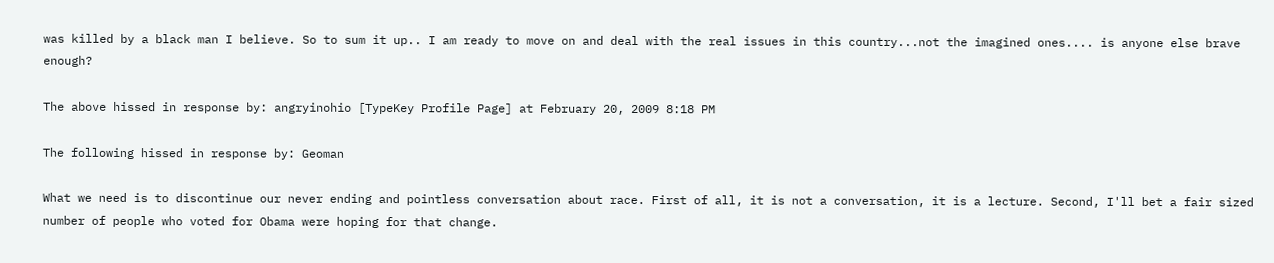was killed by a black man I believe. So to sum it up.. I am ready to move on and deal with the real issues in this country...not the imagined ones.... is anyone else brave enough?

The above hissed in response by: angryinohio [TypeKey Profile Page] at February 20, 2009 8:18 PM

The following hissed in response by: Geoman

What we need is to discontinue our never ending and pointless conversation about race. First of all, it is not a conversation, it is a lecture. Second, I'll bet a fair sized number of people who voted for Obama were hoping for that change.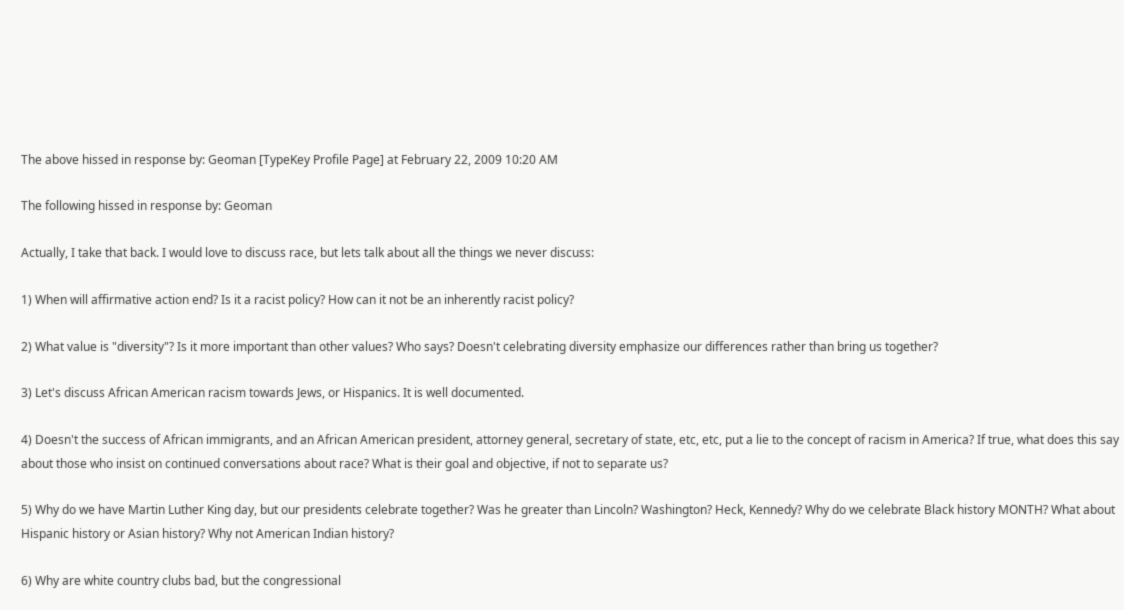The above hissed in response by: Geoman [TypeKey Profile Page] at February 22, 2009 10:20 AM

The following hissed in response by: Geoman

Actually, I take that back. I would love to discuss race, but lets talk about all the things we never discuss:

1) When will affirmative action end? Is it a racist policy? How can it not be an inherently racist policy?

2) What value is "diversity"? Is it more important than other values? Who says? Doesn't celebrating diversity emphasize our differences rather than bring us together?

3) Let's discuss African American racism towards Jews, or Hispanics. It is well documented.

4) Doesn't the success of African immigrants, and an African American president, attorney general, secretary of state, etc, etc, put a lie to the concept of racism in America? If true, what does this say about those who insist on continued conversations about race? What is their goal and objective, if not to separate us?

5) Why do we have Martin Luther King day, but our presidents celebrate together? Was he greater than Lincoln? Washington? Heck, Kennedy? Why do we celebrate Black history MONTH? What about Hispanic history or Asian history? Why not American Indian history?

6) Why are white country clubs bad, but the congressional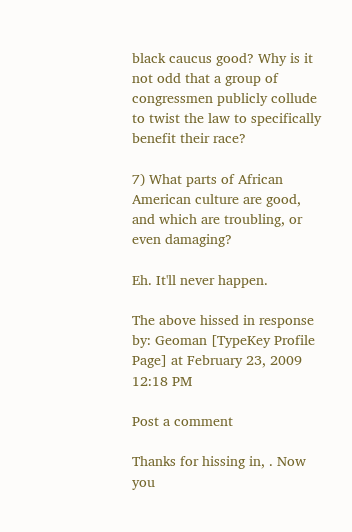black caucus good? Why is it not odd that a group of congressmen publicly collude to twist the law to specifically benefit their race?

7) What parts of African American culture are good, and which are troubling, or even damaging?

Eh. It'll never happen.

The above hissed in response by: Geoman [TypeKey Profile Page] at February 23, 2009 12:18 PM

Post a comment

Thanks for hissing in, . Now you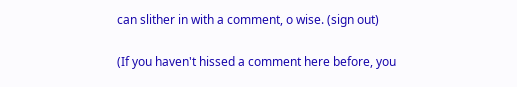can slither in with a comment, o wise. (sign out)

(If you haven't hissed a comment here before, you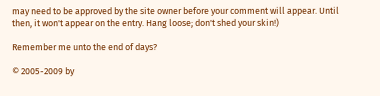may need to be approved by the site owner before your comment will appear. Until then, it won't appear on the entry. Hang loose; don't shed your skin!)

Remember me unto the end of days?

© 2005-2009 by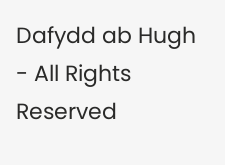Dafydd ab Hugh - All Rights Reserved